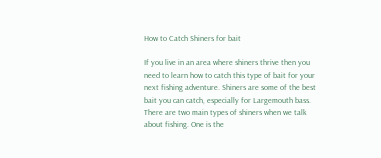How to Catch Shiners for bait

If you live in an area where shiners thrive then you need to learn how to catch this type of bait for your next fishing adventure. Shiners are some of the best bait you can catch, especially for Largemouth bass. There are two main types of shiners when we talk about fishing. One is the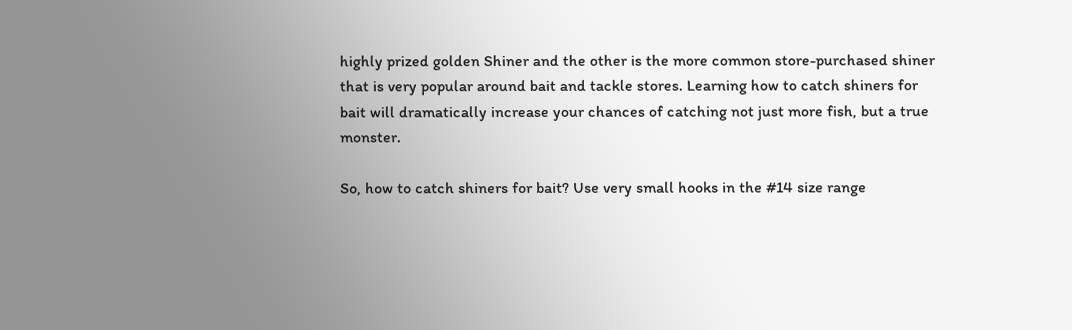highly prized golden Shiner and the other is the more common store-purchased shiner that is very popular around bait and tackle stores. Learning how to catch shiners for bait will dramatically increase your chances of catching not just more fish, but a true monster.

So, how to catch shiners for bait? Use very small hooks in the #14 size range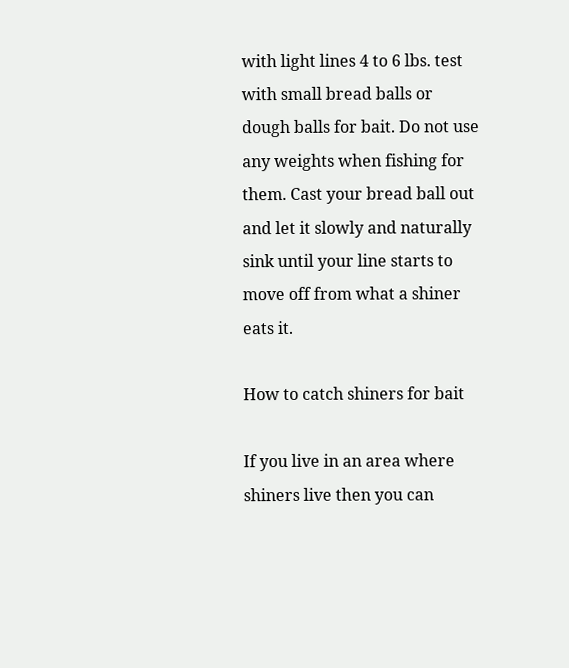with light lines 4 to 6 lbs. test with small bread balls or dough balls for bait. Do not use any weights when fishing for them. Cast your bread ball out and let it slowly and naturally sink until your line starts to move off from what a shiner eats it.

How to catch shiners for bait

If you live in an area where shiners live then you can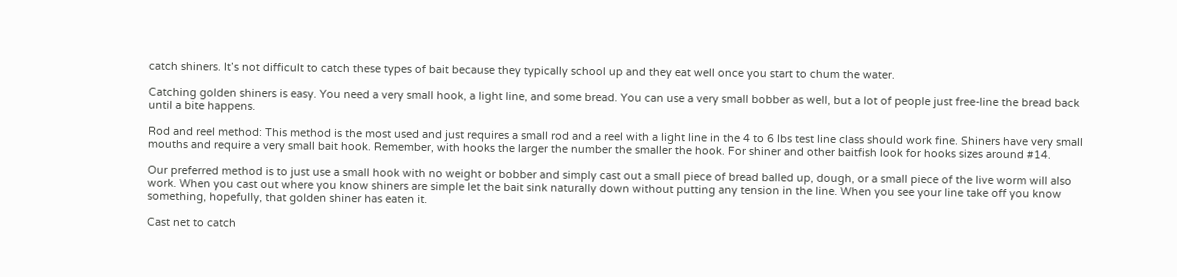catch shiners. It’s not difficult to catch these types of bait because they typically school up and they eat well once you start to chum the water.

Catching golden shiners is easy. You need a very small hook, a light line, and some bread. You can use a very small bobber as well, but a lot of people just free-line the bread back until a bite happens.

Rod and reel method: This method is the most used and just requires a small rod and a reel with a light line in the 4 to 6 lbs test line class should work fine. Shiners have very small mouths and require a very small bait hook. Remember, with hooks the larger the number the smaller the hook. For shiner and other baitfish look for hooks sizes around #14.

Our preferred method is to just use a small hook with no weight or bobber and simply cast out a small piece of bread balled up, dough, or a small piece of the live worm will also work. When you cast out where you know shiners are simple let the bait sink naturally down without putting any tension in the line. When you see your line take off you know something, hopefully, that golden shiner has eaten it.

Cast net to catch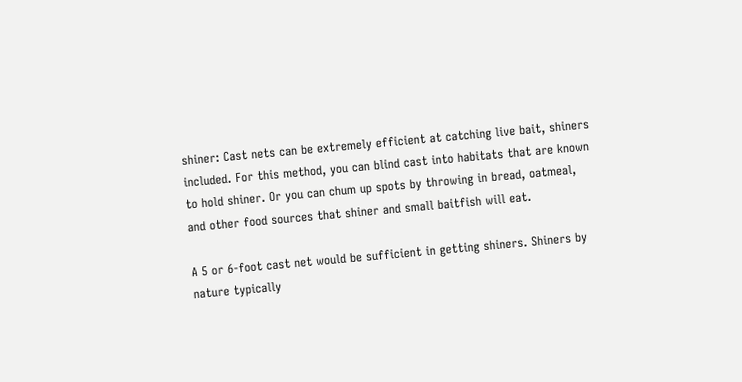shiner: Cast nets can be extremely efficient at catching live bait, shiners included. For this method, you can blind cast into habitats that are known to hold shiner. Or you can chum up spots by throwing in bread, oatmeal, and other food sources that shiner and small baitfish will eat.

A 5 or 6-foot cast net would be sufficient in getting shiners. Shiners by nature typically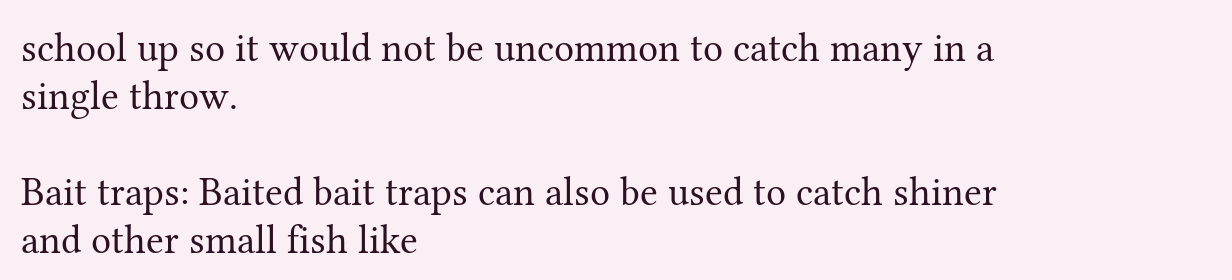school up so it would not be uncommon to catch many in a single throw.

Bait traps: Baited bait traps can also be used to catch shiner and other small fish like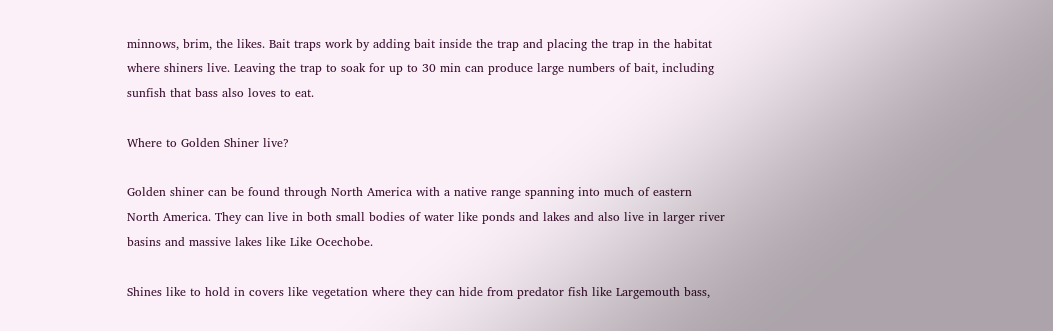minnows, brim, the likes. Bait traps work by adding bait inside the trap and placing the trap in the habitat where shiners live. Leaving the trap to soak for up to 30 min can produce large numbers of bait, including sunfish that bass also loves to eat.

Where to Golden Shiner live?

Golden shiner can be found through North America with a native range spanning into much of eastern North America. They can live in both small bodies of water like ponds and lakes and also live in larger river basins and massive lakes like Like Ocechobe.

Shines like to hold in covers like vegetation where they can hide from predator fish like Largemouth bass,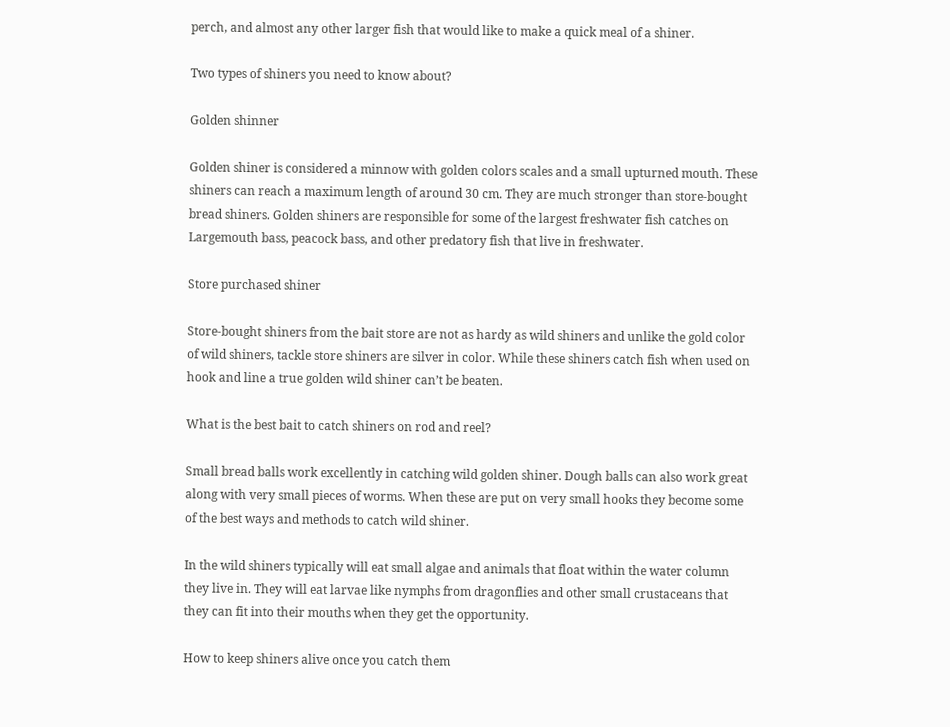perch, and almost any other larger fish that would like to make a quick meal of a shiner.

Two types of shiners you need to know about?

Golden shinner

Golden shiner is considered a minnow with golden colors scales and a small upturned mouth. These shiners can reach a maximum length of around 30 cm. They are much stronger than store-bought bread shiners. Golden shiners are responsible for some of the largest freshwater fish catches on Largemouth bass, peacock bass, and other predatory fish that live in freshwater.

Store purchased shiner

Store-bought shiners from the bait store are not as hardy as wild shiners and unlike the gold color of wild shiners, tackle store shiners are silver in color. While these shiners catch fish when used on hook and line a true golden wild shiner can’t be beaten.

What is the best bait to catch shiners on rod and reel?

Small bread balls work excellently in catching wild golden shiner. Dough balls can also work great along with very small pieces of worms. When these are put on very small hooks they become some of the best ways and methods to catch wild shiner.

In the wild shiners typically will eat small algae and animals that float within the water column they live in. They will eat larvae like nymphs from dragonflies and other small crustaceans that they can fit into their mouths when they get the opportunity.

How to keep shiners alive once you catch them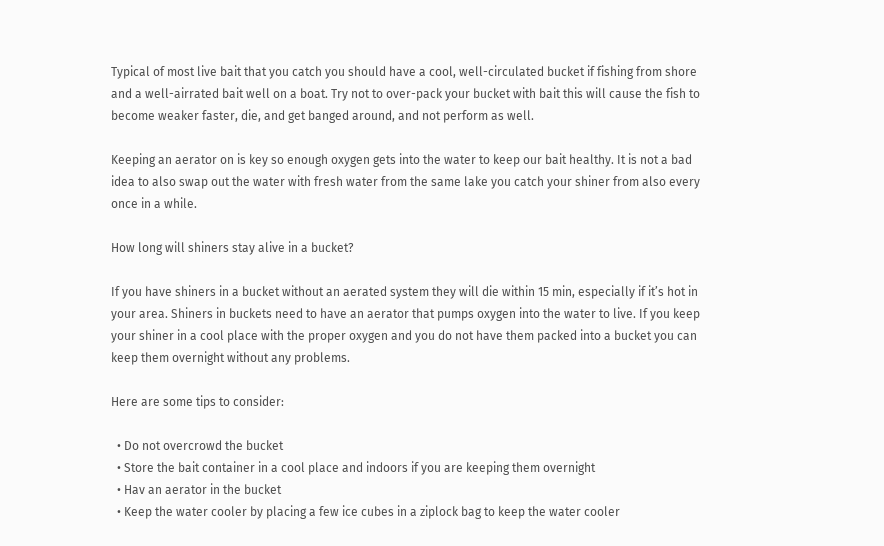Typical of most live bait that you catch you should have a cool, well-circulated bucket if fishing from shore and a well-airrated bait well on a boat. Try not to over-pack your bucket with bait this will cause the fish to become weaker faster, die, and get banged around, and not perform as well.

Keeping an aerator on is key so enough oxygen gets into the water to keep our bait healthy. It is not a bad idea to also swap out the water with fresh water from the same lake you catch your shiner from also every once in a while.

How long will shiners stay alive in a bucket?

If you have shiners in a bucket without an aerated system they will die within 15 min, especially if it’s hot in your area. Shiners in buckets need to have an aerator that pumps oxygen into the water to live. If you keep your shiner in a cool place with the proper oxygen and you do not have them packed into a bucket you can keep them overnight without any problems.

Here are some tips to consider:

  • Do not overcrowd the bucket
  • Store the bait container in a cool place and indoors if you are keeping them overnight
  • Hav an aerator in the bucket
  • Keep the water cooler by placing a few ice cubes in a ziplock bag to keep the water cooler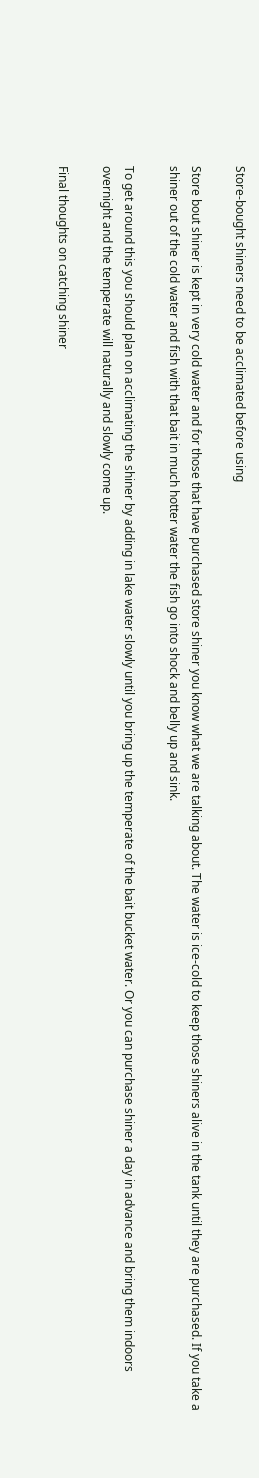Store-bought shiners need to be acclimated before using

Store bout shiner is kept in very cold water and for those that have purchased store shiner you know what we are talking about. The water is ice-cold to keep those shiners alive in the tank until they are purchased. If you take a shiner out of the cold water and fish with that bait in much hotter water the fish go into shock and belly up and sink.

To get around this you should plan on acclimating the shiner by adding in lake water slowly until you bring up the temperate of the bait bucket water. Or you can purchase shiner a day in advance and bring them indoors overnight and the temperate will naturally and slowly come up.

Final thoughts on catching shiner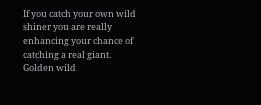If you catch your own wild shiner you are really enhancing your chance of catching a real giant. Golden wild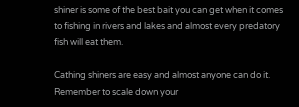shiner is some of the best bait you can get when it comes to fishing in rivers and lakes and almost every predatory fish will eat them.

Cathing shiners are easy and almost anyone can do it. Remember to scale down your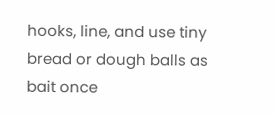hooks, line, and use tiny bread or dough balls as bait once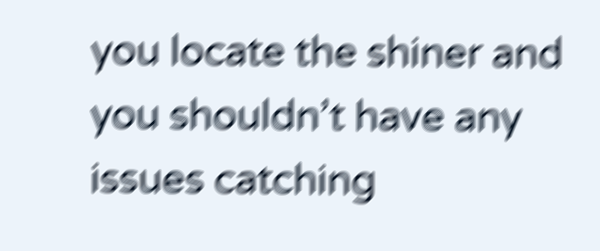you locate the shiner and you shouldn’t have any issues catching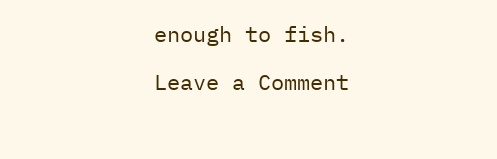enough to fish.

Leave a Comment